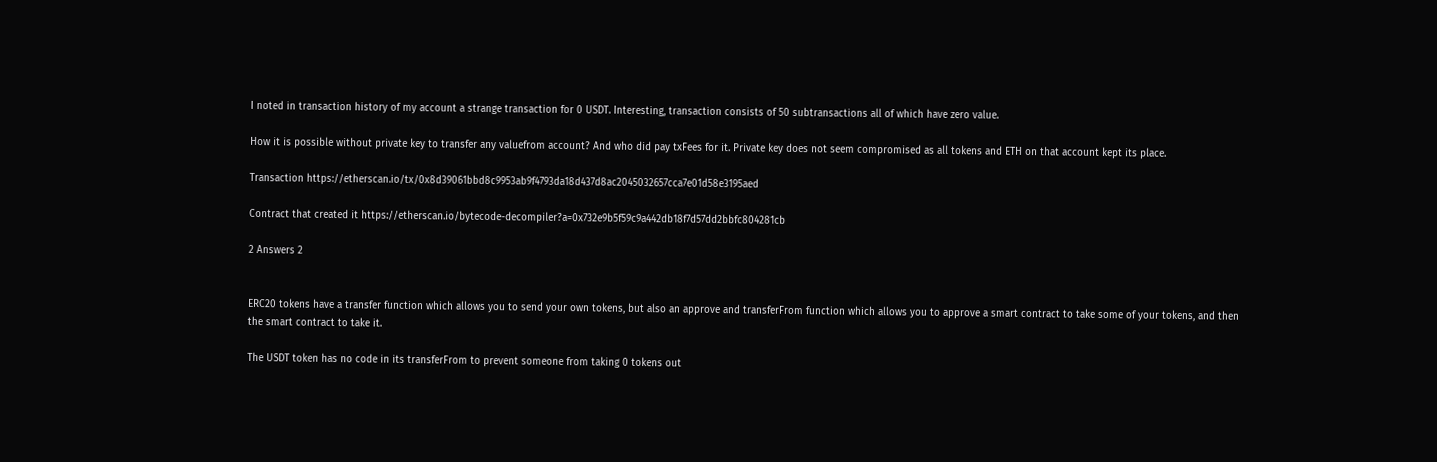I noted in transaction history of my account a strange transaction for 0 USDT. Interesting, transaction consists of 50 subtransactions all of which have zero value.

How it is possible without private key to transfer any valuefrom account? And who did pay txFees for it. Private key does not seem compromised as all tokens and ETH on that account kept its place.

Transaction https://etherscan.io/tx/0x8d39061bbd8c9953ab9f4793da18d437d8ac2045032657cca7e01d58e3195aed

Contract that created it https://etherscan.io/bytecode-decompiler?a=0x732e9b5f59c9a442db18f7d57dd2bbfc804281cb

2 Answers 2


ERC20 tokens have a transfer function which allows you to send your own tokens, but also an approve and transferFrom function which allows you to approve a smart contract to take some of your tokens, and then the smart contract to take it.

The USDT token has no code in its transferFrom to prevent someone from taking 0 tokens out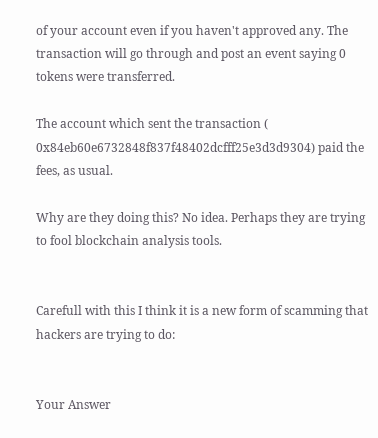of your account even if you haven't approved any. The transaction will go through and post an event saying 0 tokens were transferred.

The account which sent the transaction ( 0x84eb60e6732848f837f48402dcfff25e3d3d9304) paid the fees, as usual.

Why are they doing this? No idea. Perhaps they are trying to fool blockchain analysis tools.


Carefull with this I think it is a new form of scamming that hackers are trying to do:


Your Answer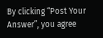By clicking “Post Your Answer”, you agree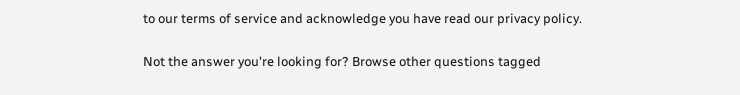to our terms of service and acknowledge you have read our privacy policy.

Not the answer you're looking for? Browse other questions tagged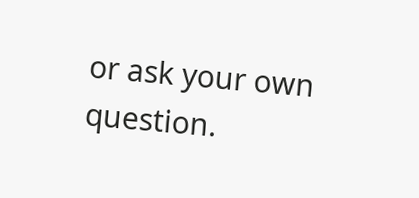or ask your own question.